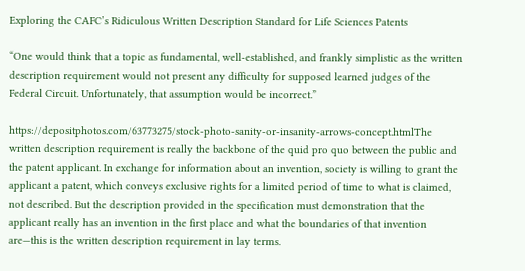Exploring the CAFC’s Ridiculous Written Description Standard for Life Sciences Patents

“One would think that a topic as fundamental, well-established, and frankly simplistic as the written description requirement would not present any difficulty for supposed learned judges of the Federal Circuit. Unfortunately, that assumption would be incorrect.”

https://depositphotos.com/63773275/stock-photo-sanity-or-insanity-arrows-concept.htmlThe written description requirement is really the backbone of the quid pro quo between the public and the patent applicant. In exchange for information about an invention, society is willing to grant the applicant a patent, which conveys exclusive rights for a limited period of time to what is claimed, not described. But the description provided in the specification must demonstration that the applicant really has an invention in the first place and what the boundaries of that invention are—this is the written description requirement in lay terms.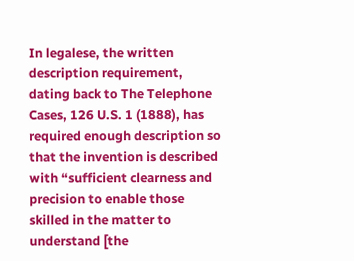In legalese, the written description requirement, dating back to The Telephone Cases, 126 U.S. 1 (1888), has required enough description so that the invention is described with “sufficient clearness and precision to enable those skilled in the matter to understand [the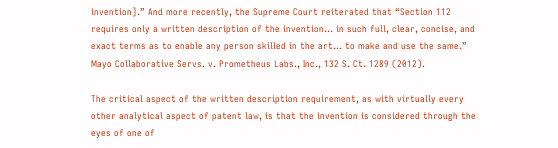invention].” And more recently, the Supreme Court reiterated that “Section 112 requires only a written description of the invention… in such full, clear, concise, and exact terms as to enable any person skilled in the art… to make and use the same.” Mayo Collaborative Servs. v. Prometheus Labs., Inc., 132 S. Ct. 1289 (2012).

The critical aspect of the written description requirement, as with virtually every other analytical aspect of patent law, is that the invention is considered through the eyes of one of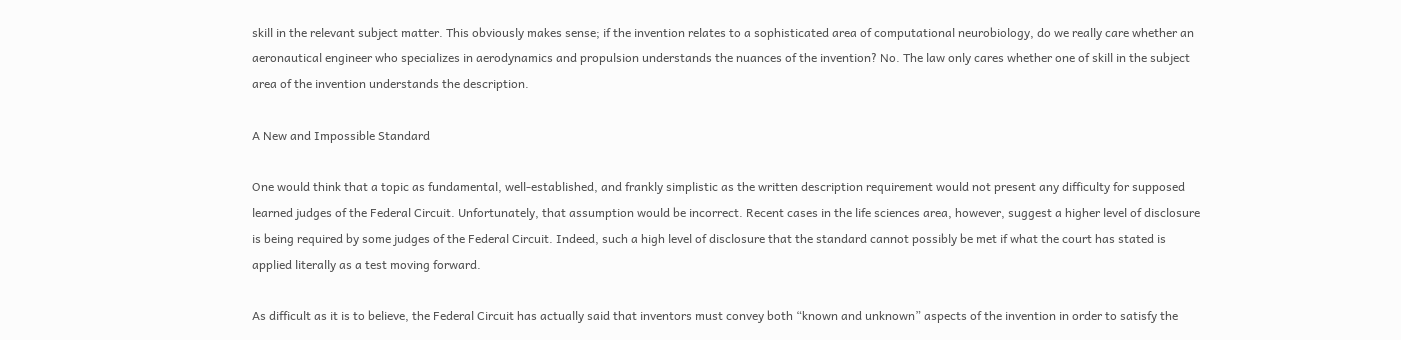skill in the relevant subject matter. This obviously makes sense; if the invention relates to a sophisticated area of computational neurobiology, do we really care whether an aeronautical engineer who specializes in aerodynamics and propulsion understands the nuances of the invention? No. The law only cares whether one of skill in the subject area of the invention understands the description.

A New and Impossible Standard

One would think that a topic as fundamental, well-established, and frankly simplistic as the written description requirement would not present any difficulty for supposed learned judges of the Federal Circuit. Unfortunately, that assumption would be incorrect. Recent cases in the life sciences area, however, suggest a higher level of disclosure is being required by some judges of the Federal Circuit. Indeed, such a high level of disclosure that the standard cannot possibly be met if what the court has stated is applied literally as a test moving forward.

As difficult as it is to believe, the Federal Circuit has actually said that inventors must convey both “known and unknown” aspects of the invention in order to satisfy the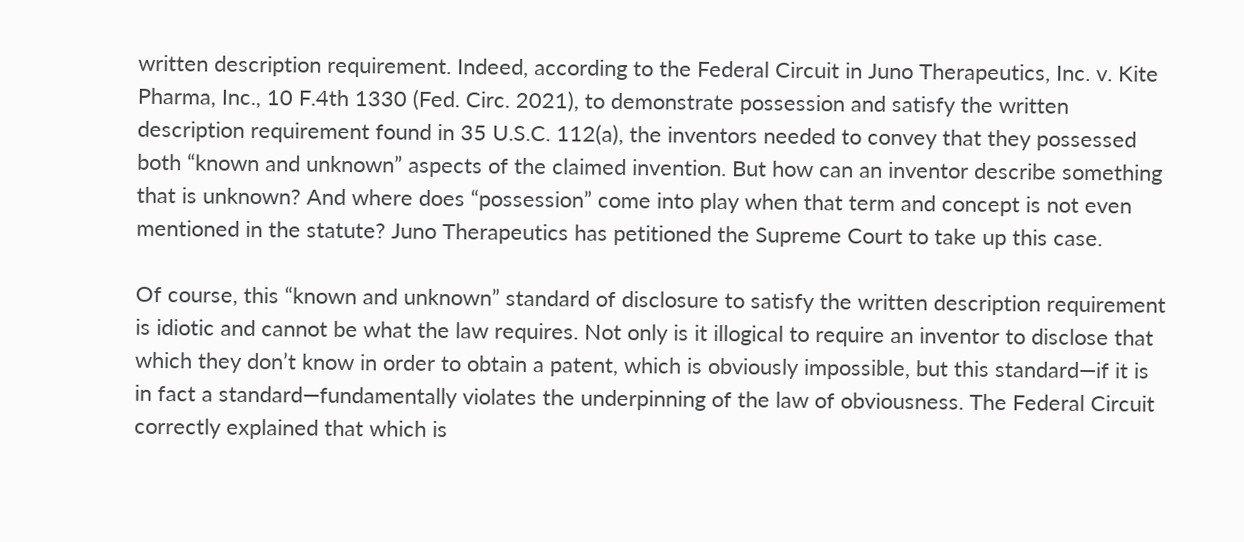written description requirement. Indeed, according to the Federal Circuit in Juno Therapeutics, Inc. v. Kite Pharma, Inc., 10 F.4th 1330 (Fed. Circ. 2021), to demonstrate possession and satisfy the written description requirement found in 35 U.S.C. 112(a), the inventors needed to convey that they possessed both “known and unknown” aspects of the claimed invention. But how can an inventor describe something that is unknown? And where does “possession” come into play when that term and concept is not even mentioned in the statute? Juno Therapeutics has petitioned the Supreme Court to take up this case.

Of course, this “known and unknown” standard of disclosure to satisfy the written description requirement is idiotic and cannot be what the law requires. Not only is it illogical to require an inventor to disclose that which they don’t know in order to obtain a patent, which is obviously impossible, but this standard—if it is in fact a standard—fundamentally violates the underpinning of the law of obviousness. The Federal Circuit correctly explained that which is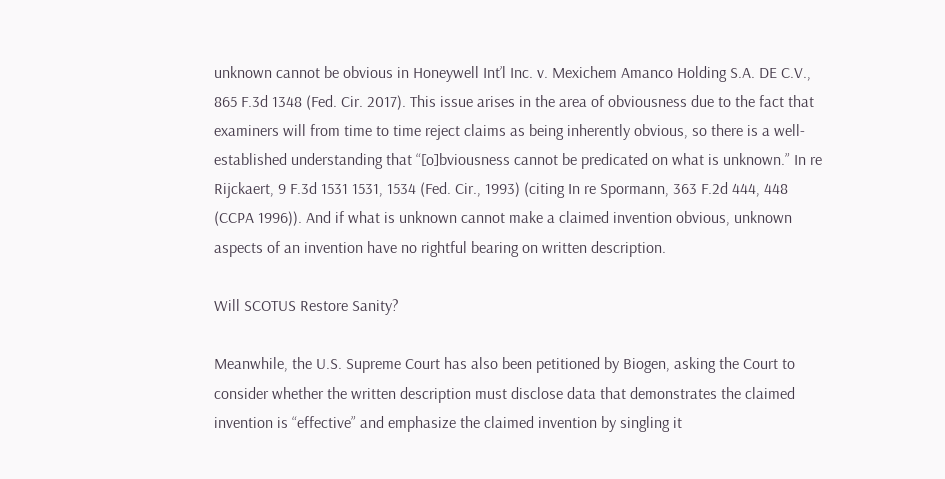unknown cannot be obvious in Honeywell Int’l Inc. v. Mexichem Amanco Holding S.A. DE C.V., 865 F.3d 1348 (Fed. Cir. 2017). This issue arises in the area of obviousness due to the fact that examiners will from time to time reject claims as being inherently obvious, so there is a well-established understanding that “[o]bviousness cannot be predicated on what is unknown.” In re Rijckaert, 9 F.3d 1531 1531, 1534 (Fed. Cir., 1993) (citing In re Spormann, 363 F.2d 444, 448 (CCPA 1996)). And if what is unknown cannot make a claimed invention obvious, unknown aspects of an invention have no rightful bearing on written description.

Will SCOTUS Restore Sanity?

Meanwhile, the U.S. Supreme Court has also been petitioned by Biogen, asking the Court to consider whether the written description must disclose data that demonstrates the claimed invention is “effective” and emphasize the claimed invention by singling it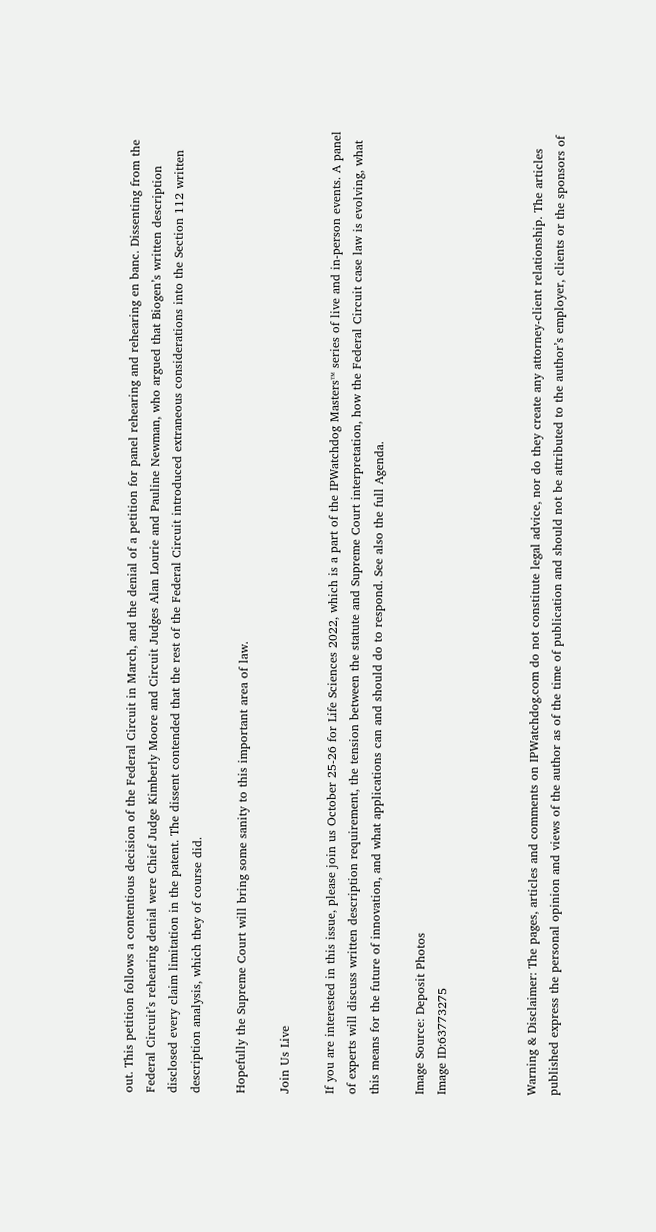out. This petition follows a contentious decision of the Federal Circuit in March, and the denial of a petition for panel rehearing and rehearing en banc. Dissenting from the Federal Circuit’s rehearing denial were Chief Judge Kimberly Moore and Circuit Judges Alan Lourie and Pauline Newman, who argued that Biogen’s written description disclosed every claim limitation in the patent. The dissent contended that the rest of the Federal Circuit introduced extraneous considerations into the Section 112 written description analysis, which they of course did.

Hopefully the Supreme Court will bring some sanity to this important area of law.

Join Us Live

If you are interested in this issue, please join us October 25-26 for Life Sciences 2022, which is a part of the IPWatchdog Masters™ series of live and in-person events. A panel of experts will discuss written description requirement, the tension between the statute and Supreme Court interpretation, how the Federal Circuit case law is evolving, what this means for the future of innovation, and what applications can and should do to respond. See also the full Agenda.

Image Source: Deposit Photos
Image ID:63773275



Warning & Disclaimer: The pages, articles and comments on IPWatchdog.com do not constitute legal advice, nor do they create any attorney-client relationship. The articles published express the personal opinion and views of the author as of the time of publication and should not be attributed to the author’s employer, clients or the sponsors of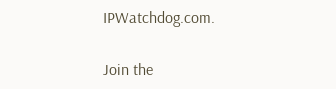IPWatchdog.com.

Join the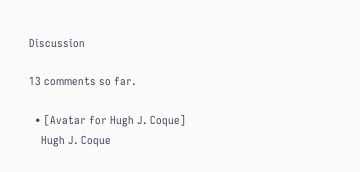Discussion

13 comments so far.

  • [Avatar for Hugh J. Coque]
    Hugh J. Coque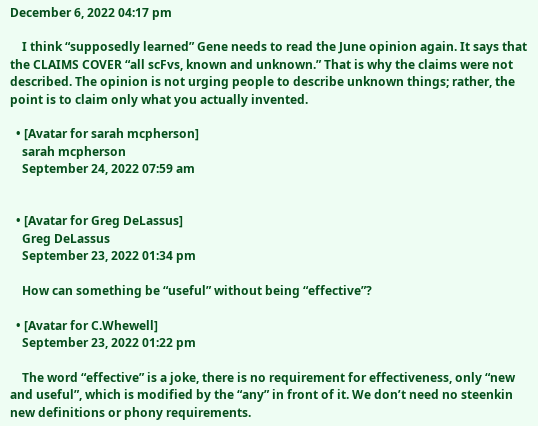December 6, 2022 04:17 pm

    I think “supposedly learned” Gene needs to read the June opinion again. It says that the CLAIMS COVER “all scFvs, known and unknown.” That is why the claims were not described. The opinion is not urging people to describe unknown things; rather, the point is to claim only what you actually invented.

  • [Avatar for sarah mcpherson]
    sarah mcpherson
    September 24, 2022 07:59 am


  • [Avatar for Greg DeLassus]
    Greg DeLassus
    September 23, 2022 01:34 pm

    How can something be “useful” without being “effective”?

  • [Avatar for C.Whewell]
    September 23, 2022 01:22 pm

    The word “effective” is a joke, there is no requirement for effectiveness, only “new and useful”, which is modified by the “any” in front of it. We don’t need no steenkin new definitions or phony requirements.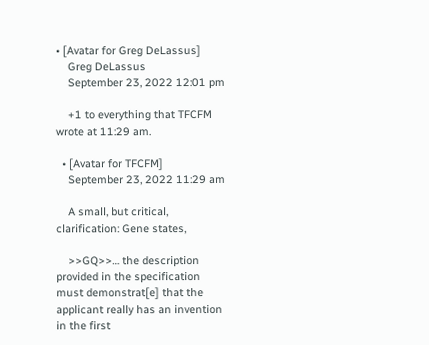• [Avatar for Greg DeLassus]
    Greg DeLassus
    September 23, 2022 12:01 pm

    +1 to everything that TFCFM wrote at 11:29 am.

  • [Avatar for TFCFM]
    September 23, 2022 11:29 am

    A small, but critical, clarification: Gene states,

    >>GQ>>… the description provided in the specification must demonstrat[e] that the applicant really has an invention in the first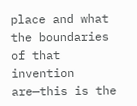place and what the boundaries of that invention are—this is the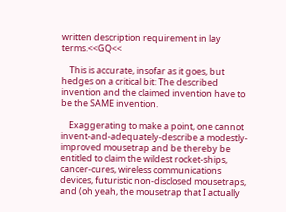written description requirement in lay terms.<<GQ<<

    This is accurate, insofar as it goes, but hedges on a critical bit: The described invention and the claimed invention have to be the SAME invention.

    Exaggerating to make a point, one cannot invent-and-adequately-describe a modestly-improved mousetrap and be thereby be entitled to claim the wildest rocket-ships, cancer-cures, wireless communications devices, futuristic non-disclosed mousetraps, and (oh yeah, the mousetrap that I actually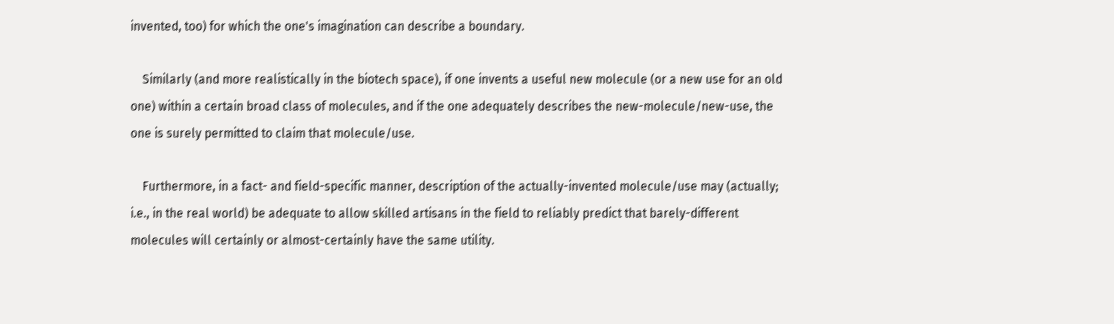invented, too) for which the one's imagination can describe a boundary.

    Similarly (and more realistically in the biotech space), if one invents a useful new molecule (or a new use for an old one) within a certain broad class of molecules, and if the one adequately describes the new-molecule/new-use, the one is surely permitted to claim that molecule/use.

    Furthermore, in a fact- and field-specific manner, description of the actually-invented molecule/use may (actually; i.e., in the real world) be adequate to allow skilled artisans in the field to reliably predict that barely-different molecules will certainly or almost-certainly have the same utility.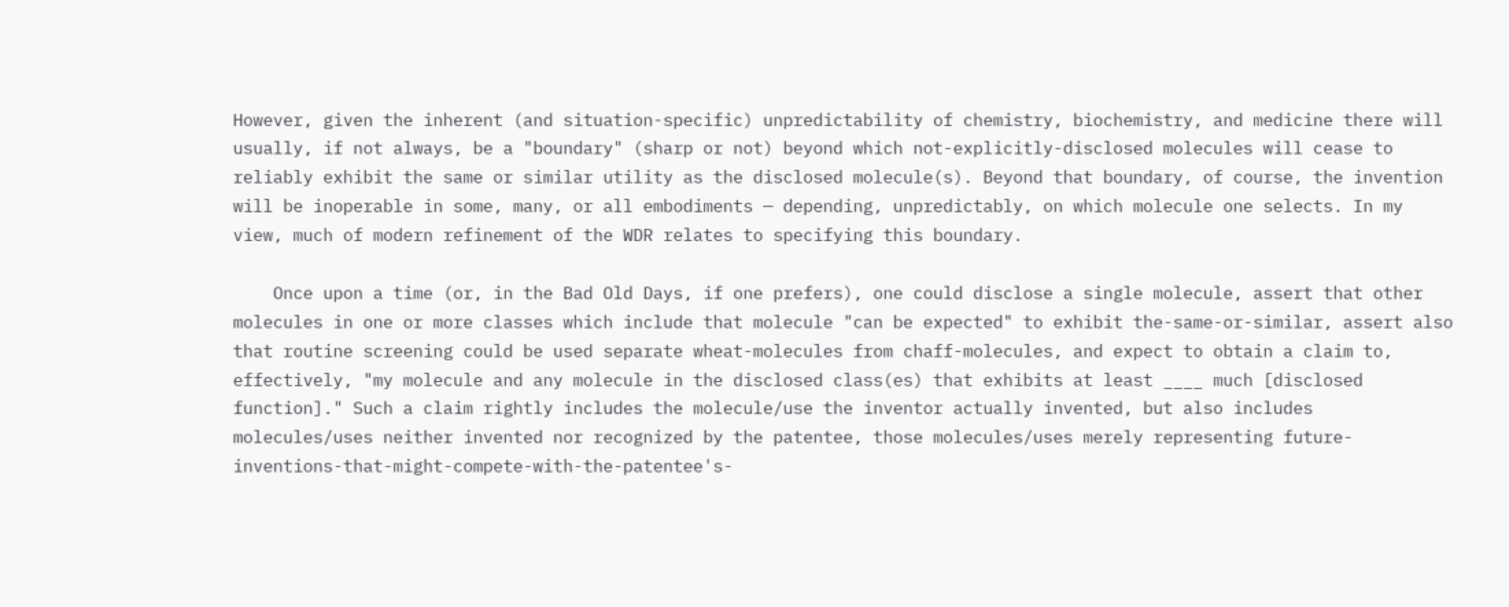However, given the inherent (and situation-specific) unpredictability of chemistry, biochemistry, and medicine there will usually, if not always, be a "boundary" (sharp or not) beyond which not-explicitly-disclosed molecules will cease to reliably exhibit the same or similar utility as the disclosed molecule(s). Beyond that boundary, of course, the invention will be inoperable in some, many, or all embodiments — depending, unpredictably, on which molecule one selects. In my view, much of modern refinement of the WDR relates to specifying this boundary.

    Once upon a time (or, in the Bad Old Days, if one prefers), one could disclose a single molecule, assert that other molecules in one or more classes which include that molecule "can be expected" to exhibit the-same-or-similar, assert also that routine screening could be used separate wheat-molecules from chaff-molecules, and expect to obtain a claim to, effectively, "my molecule and any molecule in the disclosed class(es) that exhibits at least ____ much [disclosed function]." Such a claim rightly includes the molecule/use the inventor actually invented, but also includes molecules/uses neither invented nor recognized by the patentee, those molecules/uses merely representing future-inventions-that-might-compete-with-the-patentee's-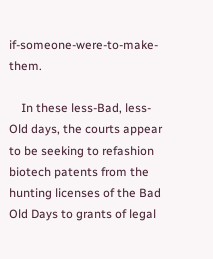if-someone-were-to-make-them.

    In these less-Bad, less-Old days, the courts appear to be seeking to refashion biotech patents from the hunting licenses of the Bad Old Days to grants of legal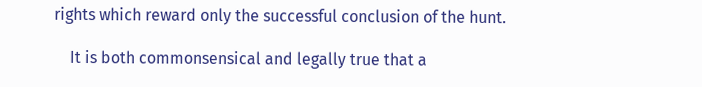rights which reward only the successful conclusion of the hunt.

    It is both commonsensical and legally true that a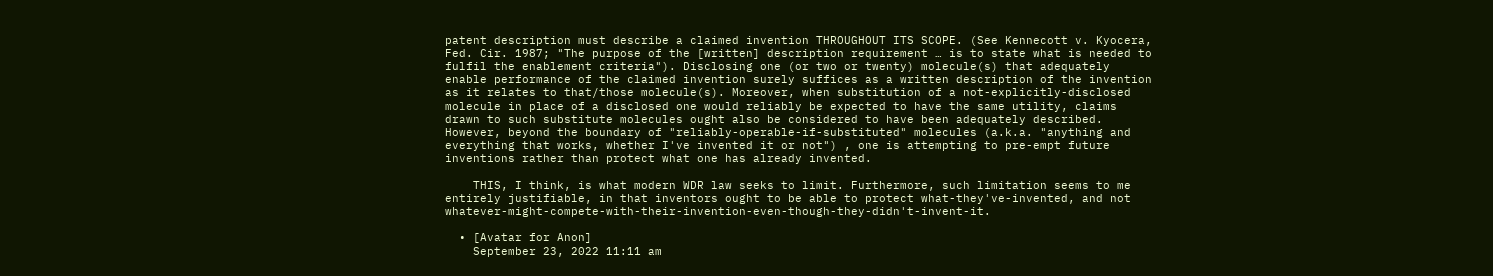patent description must describe a claimed invention THROUGHOUT ITS SCOPE. (See Kennecott v. Kyocera, Fed. Cir. 1987; "The purpose of the [written] description requirement … is to state what is needed to fulfil the enablement criteria"). Disclosing one (or two or twenty) molecule(s) that adequately enable performance of the claimed invention surely suffices as a written description of the invention as it relates to that/those molecule(s). Moreover, when substitution of a not-explicitly-disclosed molecule in place of a disclosed one would reliably be expected to have the same utility, claims drawn to such substitute molecules ought also be considered to have been adequately described. However, beyond the boundary of "reliably-operable-if-substituted" molecules (a.k.a. "anything and everything that works, whether I've invented it or not") , one is attempting to pre-empt future inventions rather than protect what one has already invented.

    THIS, I think, is what modern WDR law seeks to limit. Furthermore, such limitation seems to me entirely justifiable, in that inventors ought to be able to protect what-they've-invented, and not whatever-might-compete-with-their-invention-even-though-they-didn't-invent-it.

  • [Avatar for Anon]
    September 23, 2022 11:11 am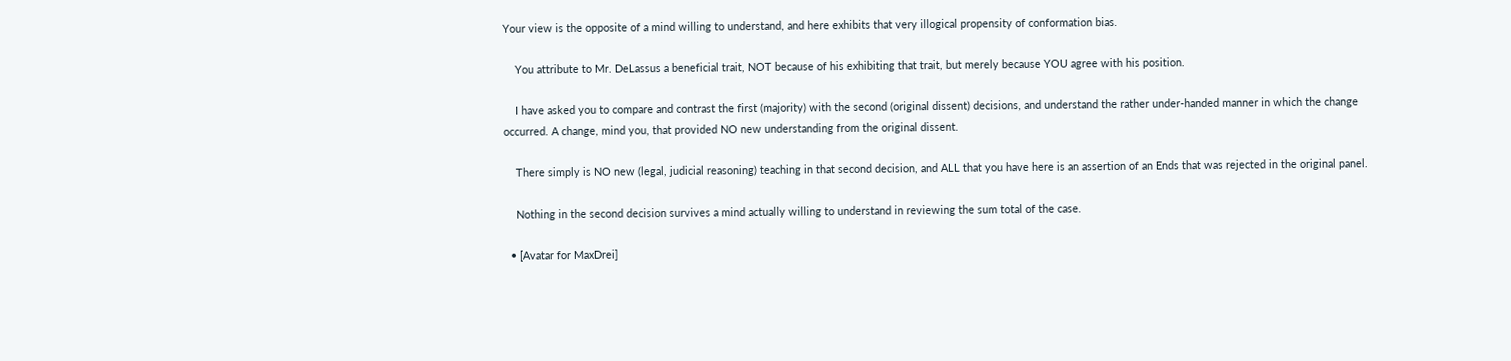Your view is the opposite of a mind willing to understand, and here exhibits that very illogical propensity of conformation bias.

    You attribute to Mr. DeLassus a beneficial trait, NOT because of his exhibiting that trait, but merely because YOU agree with his position.

    I have asked you to compare and contrast the first (majority) with the second (original dissent) decisions, and understand the rather under-handed manner in which the change occurred. A change, mind you, that provided NO new understanding from the original dissent.

    There simply is NO new (legal, judicial reasoning) teaching in that second decision, and ALL that you have here is an assertion of an Ends that was rejected in the original panel.

    Nothing in the second decision survives a mind actually willing to understand in reviewing the sum total of the case.

  • [Avatar for MaxDrei]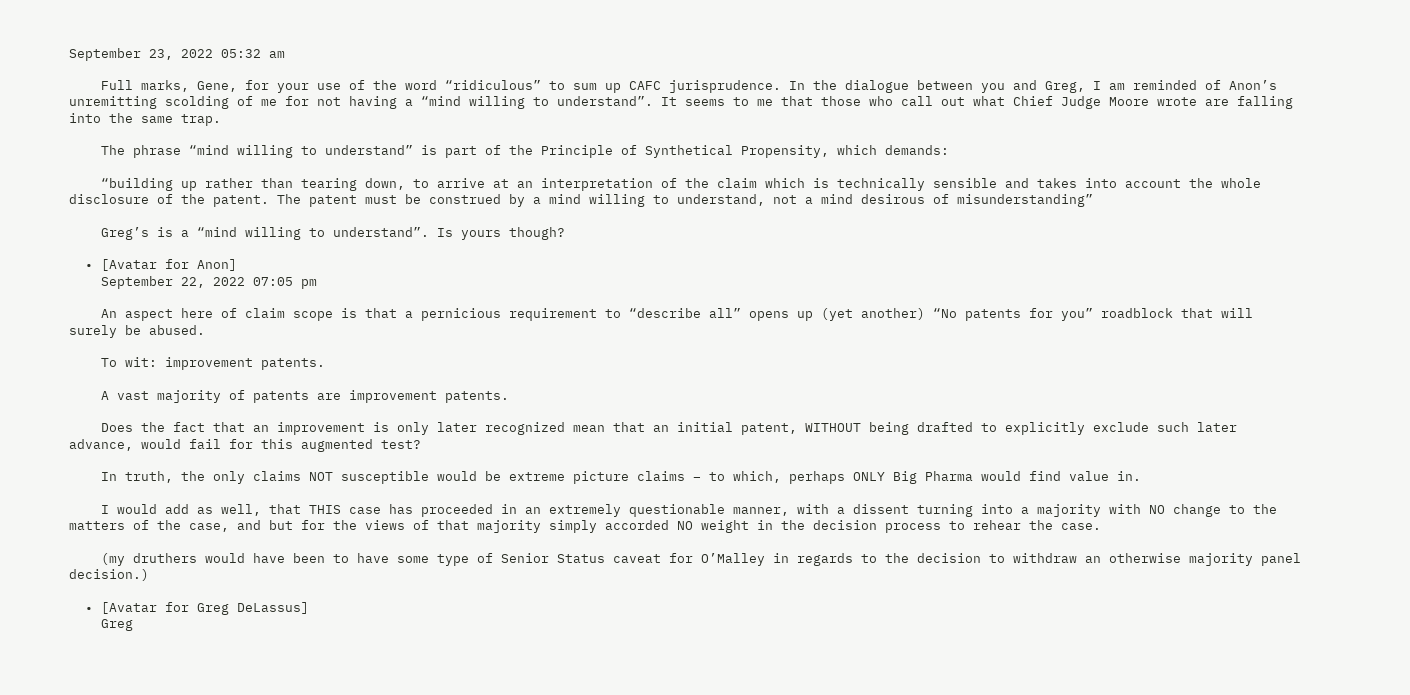September 23, 2022 05:32 am

    Full marks, Gene, for your use of the word “ridiculous” to sum up CAFC jurisprudence. In the dialogue between you and Greg, I am reminded of Anon’s unremitting scolding of me for not having a “mind willing to understand”. It seems to me that those who call out what Chief Judge Moore wrote are falling into the same trap.

    The phrase “mind willing to understand” is part of the Principle of Synthetical Propensity, which demands:

    “building up rather than tearing down, to arrive at an interpretation of the claim which is technically sensible and takes into account the whole disclosure of the patent. The patent must be construed by a mind willing to understand, not a mind desirous of misunderstanding”

    Greg’s is a “mind willing to understand”. Is yours though?

  • [Avatar for Anon]
    September 22, 2022 07:05 pm

    An aspect here of claim scope is that a pernicious requirement to “describe all” opens up (yet another) “No patents for you” roadblock that will surely be abused.

    To wit: improvement patents.

    A vast majority of patents are improvement patents.

    Does the fact that an improvement is only later recognized mean that an initial patent, WITHOUT being drafted to explicitly exclude such later advance, would fail for this augmented test?

    In truth, the only claims NOT susceptible would be extreme picture claims – to which, perhaps ONLY Big Pharma would find value in.

    I would add as well, that THIS case has proceeded in an extremely questionable manner, with a dissent turning into a majority with NO change to the matters of the case, and but for the views of that majority simply accorded NO weight in the decision process to rehear the case.

    (my druthers would have been to have some type of Senior Status caveat for O’Malley in regards to the decision to withdraw an otherwise majority panel decision.)

  • [Avatar for Greg DeLassus]
    Greg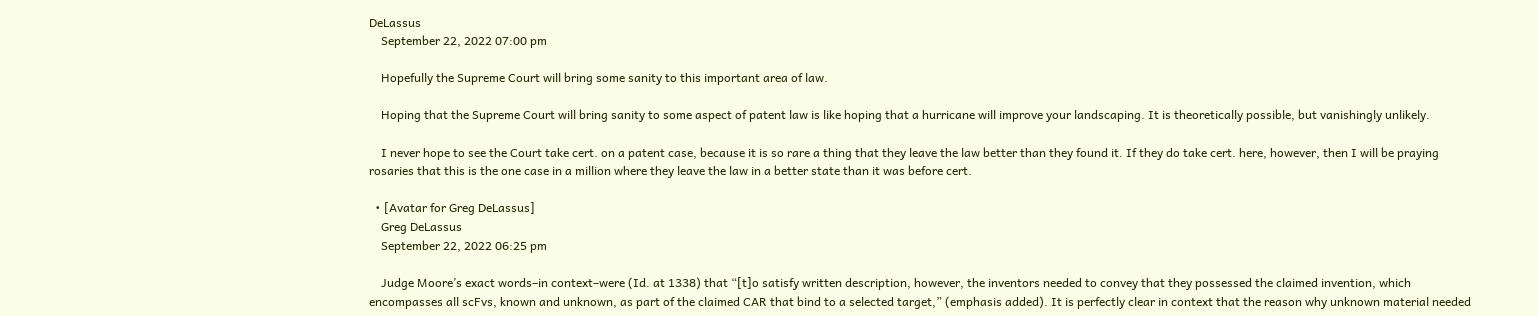DeLassus
    September 22, 2022 07:00 pm

    Hopefully the Supreme Court will bring some sanity to this important area of law.

    Hoping that the Supreme Court will bring sanity to some aspect of patent law is like hoping that a hurricane will improve your landscaping. It is theoretically possible, but vanishingly unlikely.

    I never hope to see the Court take cert. on a patent case, because it is so rare a thing that they leave the law better than they found it. If they do take cert. here, however, then I will be praying rosaries that this is the one case in a million where they leave the law in a better state than it was before cert.

  • [Avatar for Greg DeLassus]
    Greg DeLassus
    September 22, 2022 06:25 pm

    Judge Moore’s exact words–in context–were (Id. at 1338) that “[t]o satisfy written description, however, the inventors needed to convey that they possessed the claimed invention, which encompasses all scFvs, known and unknown, as part of the claimed CAR that bind to a selected target,” (emphasis added). It is perfectly clear in context that the reason why unknown material needed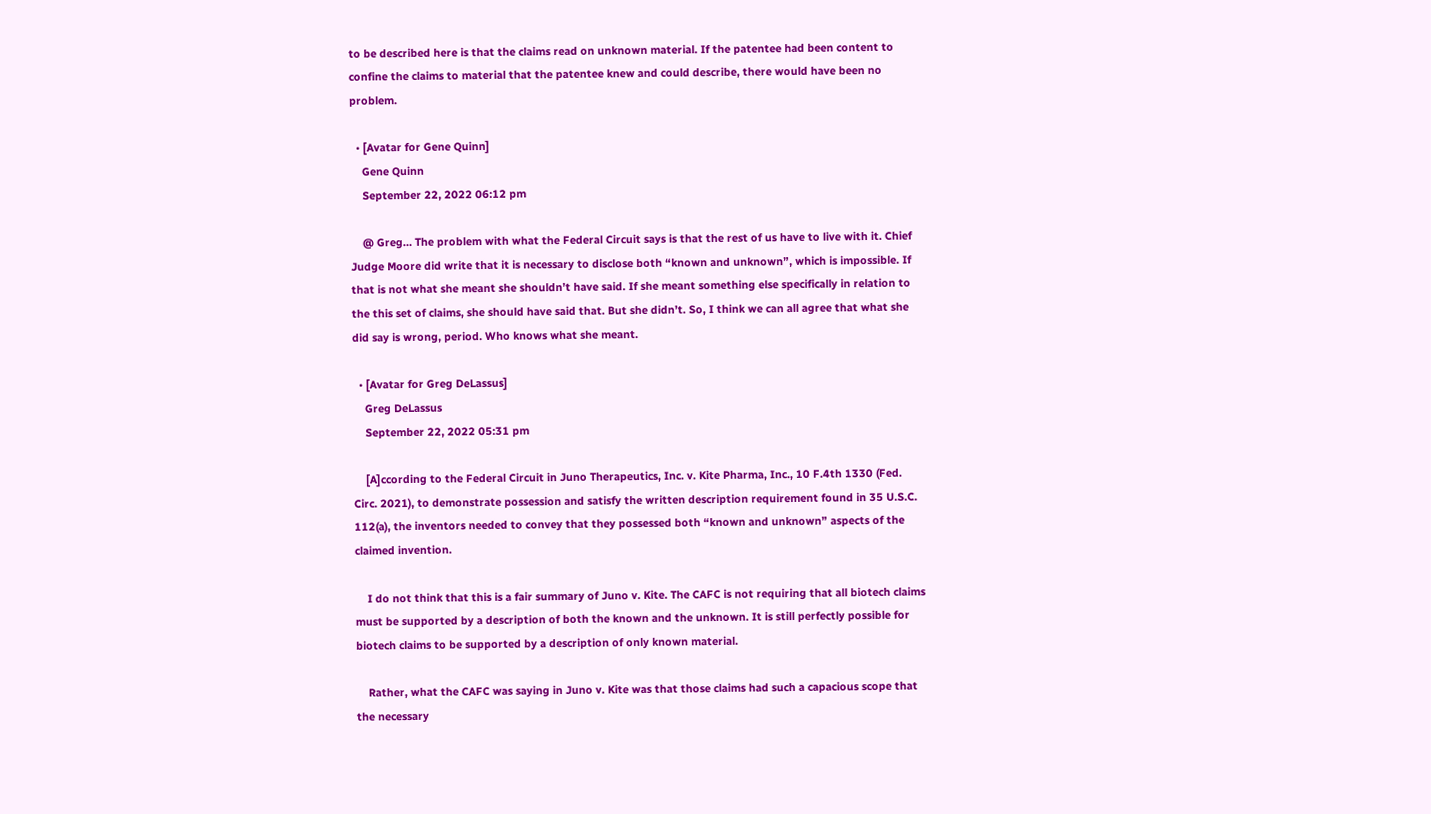to be described here is that the claims read on unknown material. If the patentee had been content to confine the claims to material that the patentee knew and could describe, there would have been no problem.

  • [Avatar for Gene Quinn]
    Gene Quinn
    September 22, 2022 06:12 pm

    @ Greg… The problem with what the Federal Circuit says is that the rest of us have to live with it. Chief Judge Moore did write that it is necessary to disclose both “known and unknown”, which is impossible. If that is not what she meant she shouldn’t have said. If she meant something else specifically in relation to the this set of claims, she should have said that. But she didn’t. So, I think we can all agree that what she did say is wrong, period. Who knows what she meant.

  • [Avatar for Greg DeLassus]
    Greg DeLassus
    September 22, 2022 05:31 pm

    [A]ccording to the Federal Circuit in Juno Therapeutics, Inc. v. Kite Pharma, Inc., 10 F.4th 1330 (Fed. Circ. 2021), to demonstrate possession and satisfy the written description requirement found in 35 U.S.C. 112(a), the inventors needed to convey that they possessed both “known and unknown” aspects of the claimed invention.

    I do not think that this is a fair summary of Juno v. Kite. The CAFC is not requiring that all biotech claims must be supported by a description of both the known and the unknown. It is still perfectly possible for biotech claims to be supported by a description of only known material.

    Rather, what the CAFC was saying in Juno v. Kite was that those claims had such a capacious scope that the necessary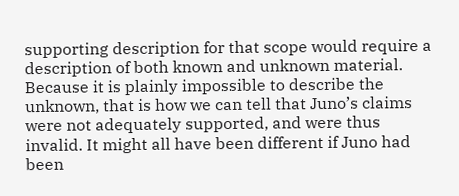supporting description for that scope would require a description of both known and unknown material. Because it is plainly impossible to describe the unknown, that is how we can tell that Juno’s claims were not adequately supported, and were thus invalid. It might all have been different if Juno had been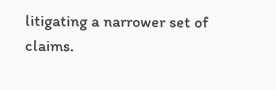litigating a narrower set of claims.